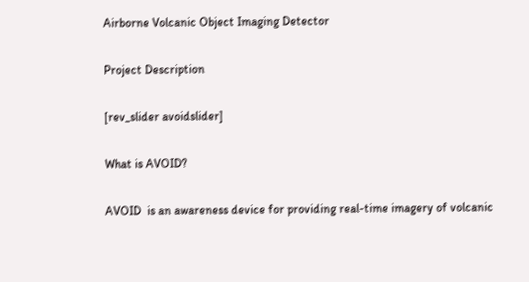Airborne Volcanic Object Imaging Detector

Project Description

[rev_slider avoidslider]

What is AVOID?

AVOID  is an awareness device for providing real-time imagery of volcanic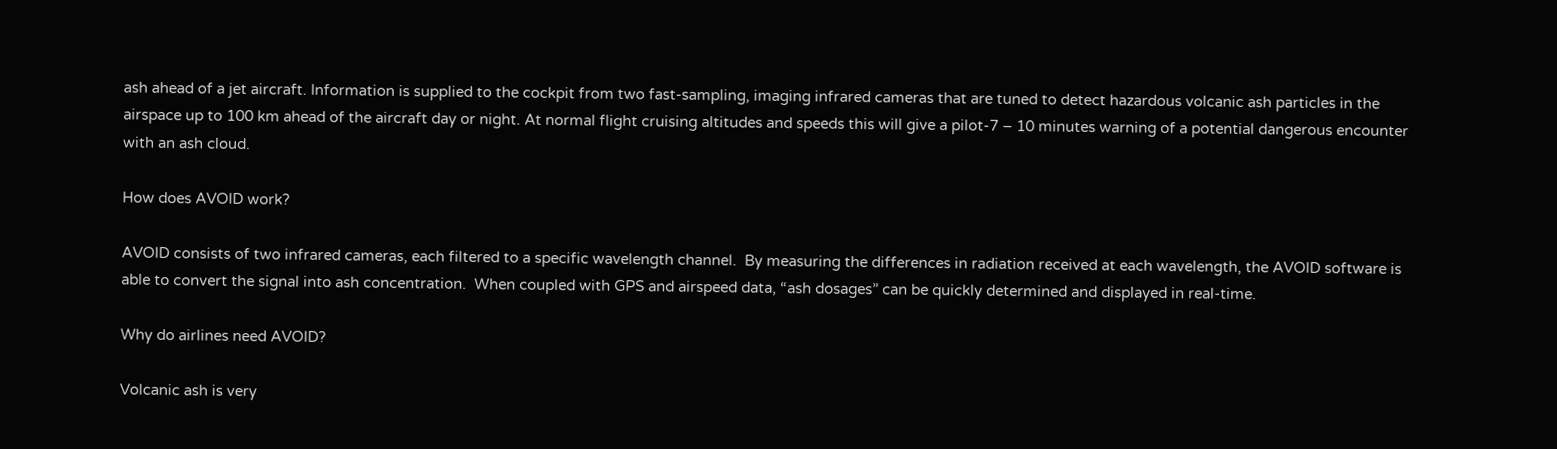ash ahead of a jet aircraft. Information is supplied to the cockpit from two fast-sampling, imaging infrared cameras that are tuned to detect hazardous volcanic ash particles in the airspace up to 100 km ahead of the aircraft day or night. At normal flight cruising altitudes and speeds this will give a pilot-7 – 10 minutes warning of a potential dangerous encounter with an ash cloud.

How does AVOID work?

AVOID consists of two infrared cameras, each filtered to a specific wavelength channel.  By measuring the differences in radiation received at each wavelength, the AVOID software is able to convert the signal into ash concentration.  When coupled with GPS and airspeed data, “ash dosages” can be quickly determined and displayed in real-time.

Why do airlines need AVOID?

Volcanic ash is very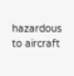hazardous to aircraft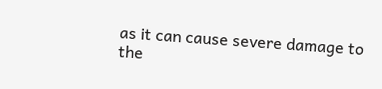as it can cause severe damage to the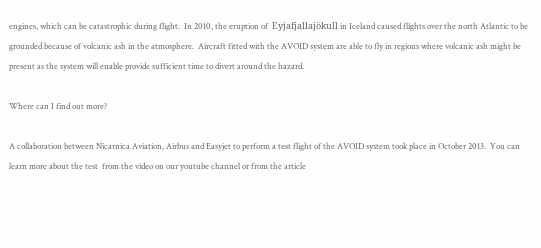engines, which can be catastrophic during flight.  In 2010, the eruption of  Eyjafjallajökull in Iceland caused flights over the north Atlantic to be grounded because of volcanic ash in the atmosphere.  Aircraft fitted with the AVOID system are able to fly in regions where volcanic ash might be present as the system will enable provide sufficient time to divert around the hazard.

Where can I find out more?

A collaboration between Nicarnica Aviation, Airbus and Easyjet to perform a test flight of the AVOID system took place in October 2013.  You can learn more about the test  from the video on our youtube channel or from the article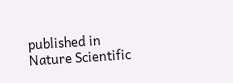published in Nature Scientific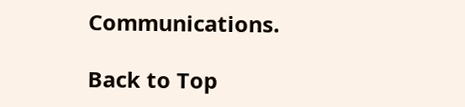Communications.

Back to Top